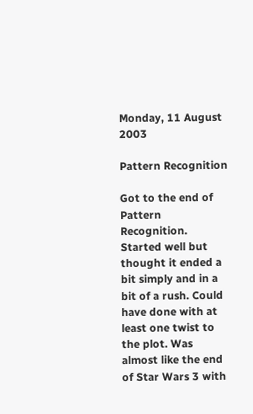Monday, 11 August 2003

Pattern Recognition

Got to the end of Pattern Recognition. Started well but thought it ended a bit simply and in a bit of a rush. Could have done with at least one twist to the plot. Was almost like the end of Star Wars 3 with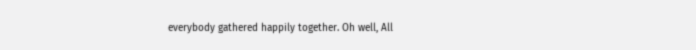everybody gathered happily together. Oh well, All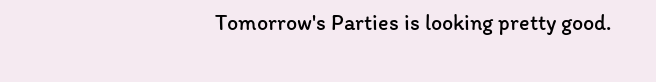Tomorrow's Parties is looking pretty good.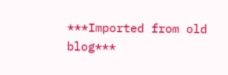***Imported from old blog***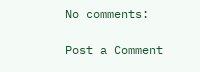No comments:

Post a Comment